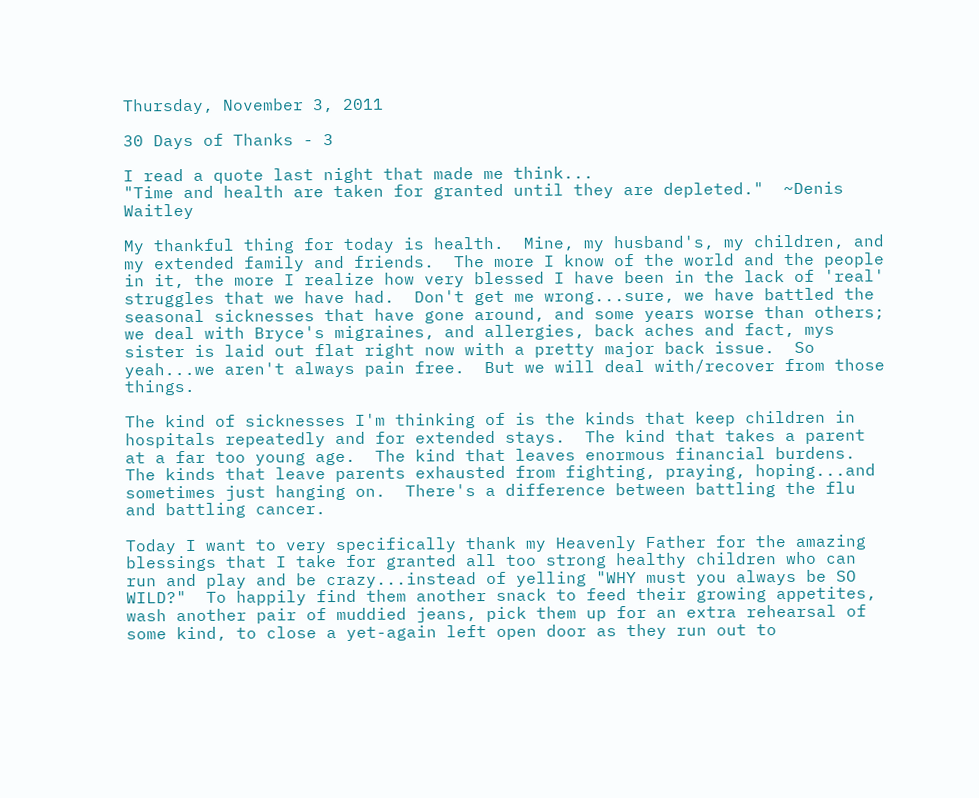Thursday, November 3, 2011

30 Days of Thanks - 3

I read a quote last night that made me think...
"Time and health are taken for granted until they are depleted."  ~Denis Waitley

My thankful thing for today is health.  Mine, my husband's, my children, and my extended family and friends.  The more I know of the world and the people in it, the more I realize how very blessed I have been in the lack of 'real' struggles that we have had.  Don't get me wrong...sure, we have battled the seasonal sicknesses that have gone around, and some years worse than others; we deal with Bryce's migraines, and allergies, back aches and fact, mys sister is laid out flat right now with a pretty major back issue.  So yeah...we aren't always pain free.  But we will deal with/recover from those things.

The kind of sicknesses I'm thinking of is the kinds that keep children in hospitals repeatedly and for extended stays.  The kind that takes a parent at a far too young age.  The kind that leaves enormous financial burdens.  The kinds that leave parents exhausted from fighting, praying, hoping...and sometimes just hanging on.  There's a difference between battling the flu and battling cancer.

Today I want to very specifically thank my Heavenly Father for the amazing blessings that I take for granted all too strong healthy children who can run and play and be crazy...instead of yelling "WHY must you always be SO WILD?"  To happily find them another snack to feed their growing appetites, wash another pair of muddied jeans, pick them up for an extra rehearsal of some kind, to close a yet-again left open door as they run out to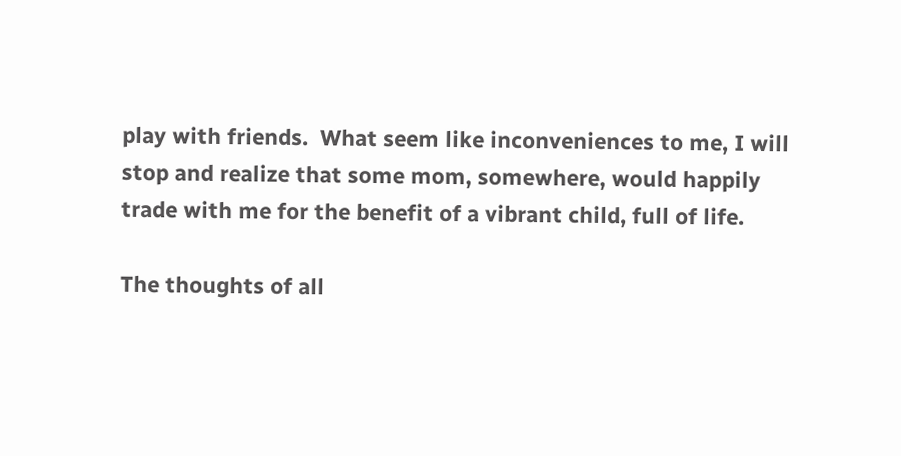play with friends.  What seem like inconveniences to me, I will stop and realize that some mom, somewhere, would happily trade with me for the benefit of a vibrant child, full of life.

The thoughts of all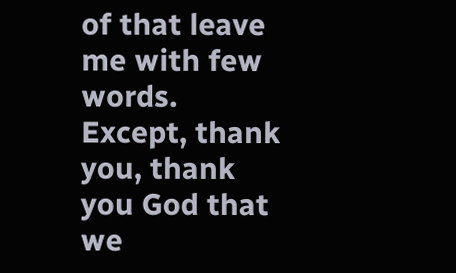of that leave me with few words.  Except, thank you, thank you God that we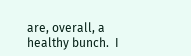are, overall, a healthy bunch.  I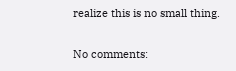realize this is no small thing.

No comments: